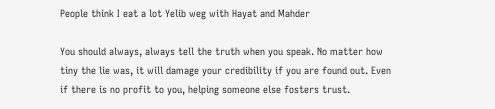People think I eat a lot Yelib weg with Hayat and Mahder

You should always, always tell the truth when you speak. No matter how tiny the lie was, it will damage your credibility if you are found out. Even if there is no profit to you, helping someone else fosters trust.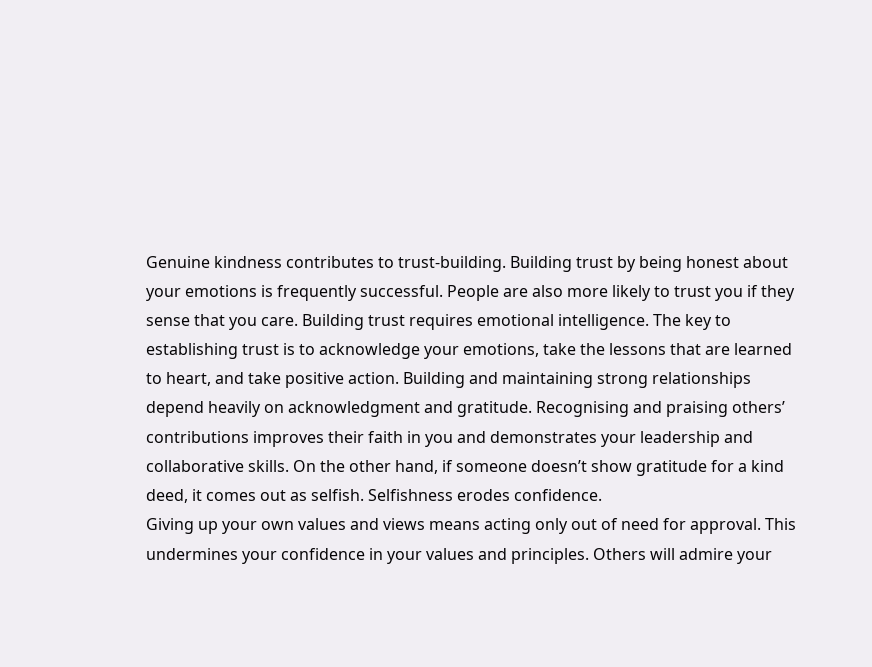Genuine kindness contributes to trust-building. Building trust by being honest about your emotions is frequently successful. People are also more likely to trust you if they sense that you care. Building trust requires emotional intelligence. The key to establishing trust is to acknowledge your emotions, take the lessons that are learned to heart, and take positive action. Building and maintaining strong relationships depend heavily on acknowledgment and gratitude. Recognising and praising others’ contributions improves their faith in you and demonstrates your leadership and collaborative skills. On the other hand, if someone doesn’t show gratitude for a kind deed, it comes out as selfish. Selfishness erodes confidence.
Giving up your own values and views means acting only out of need for approval. This undermines your confidence in your values and principles. Others will admire your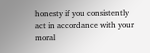honesty if you consistently act in accordance with your moral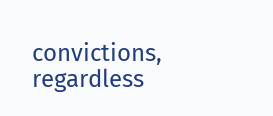convictions, regardless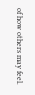of how others may feel.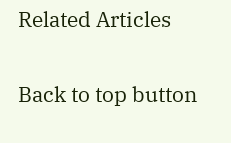Related Articles

Back to top button